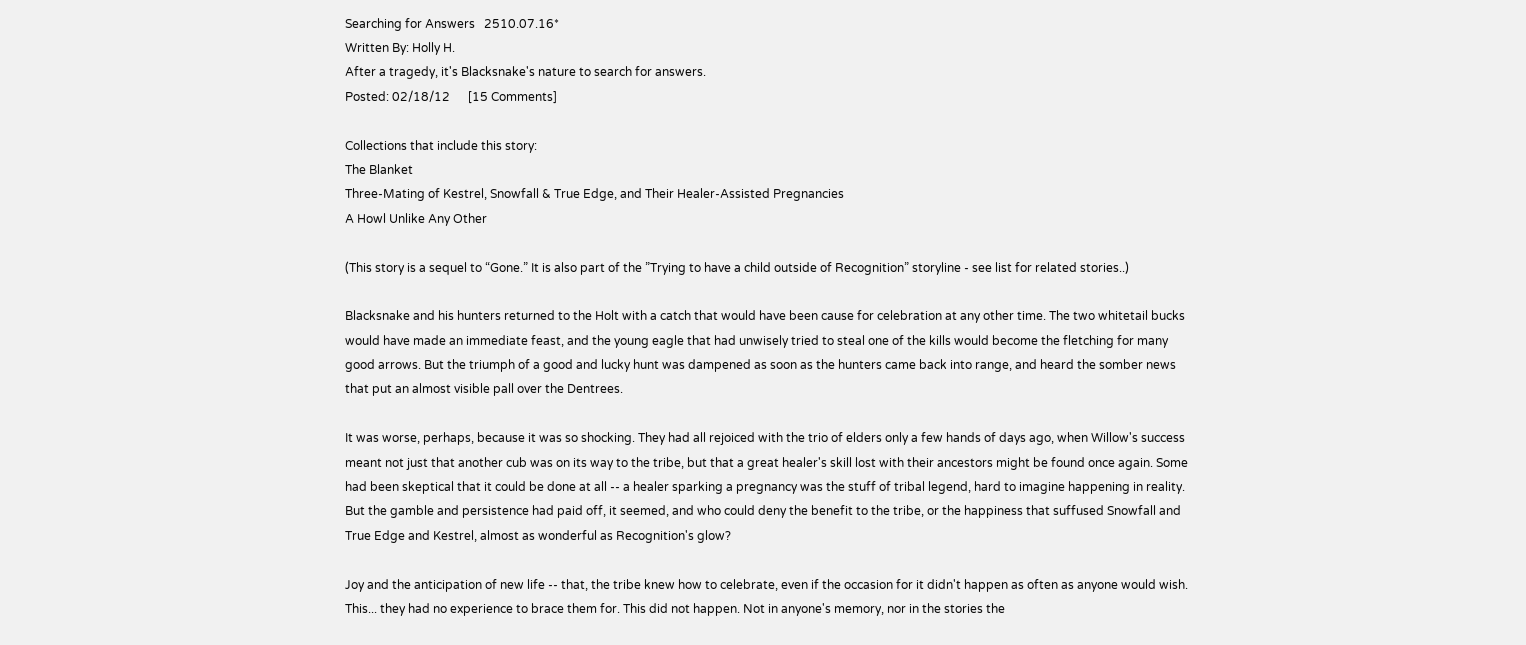Searching for Answers   2510.07.16*
Written By: Holly H.
After a tragedy, it's Blacksnake's nature to search for answers.
Posted: 02/18/12      [15 Comments]

Collections that include this story:
The Blanket
Three-Mating of Kestrel, Snowfall & True Edge, and Their Healer-Assisted Pregnancies
A Howl Unlike Any Other

(This story is a sequel to “Gone.” It is also part of the ”Trying to have a child outside of Recognition” storyline - see list for related stories..)

Blacksnake and his hunters returned to the Holt with a catch that would have been cause for celebration at any other time. The two whitetail bucks would have made an immediate feast, and the young eagle that had unwisely tried to steal one of the kills would become the fletching for many good arrows. But the triumph of a good and lucky hunt was dampened as soon as the hunters came back into range, and heard the somber news that put an almost visible pall over the Dentrees.

It was worse, perhaps, because it was so shocking. They had all rejoiced with the trio of elders only a few hands of days ago, when Willow's success meant not just that another cub was on its way to the tribe, but that a great healer's skill lost with their ancestors might be found once again. Some had been skeptical that it could be done at all -- a healer sparking a pregnancy was the stuff of tribal legend, hard to imagine happening in reality. But the gamble and persistence had paid off, it seemed, and who could deny the benefit to the tribe, or the happiness that suffused Snowfall and True Edge and Kestrel, almost as wonderful as Recognition's glow?

Joy and the anticipation of new life -- that, the tribe knew how to celebrate, even if the occasion for it didn't happen as often as anyone would wish. This... they had no experience to brace them for. This did not happen. Not in anyone's memory, nor in the stories the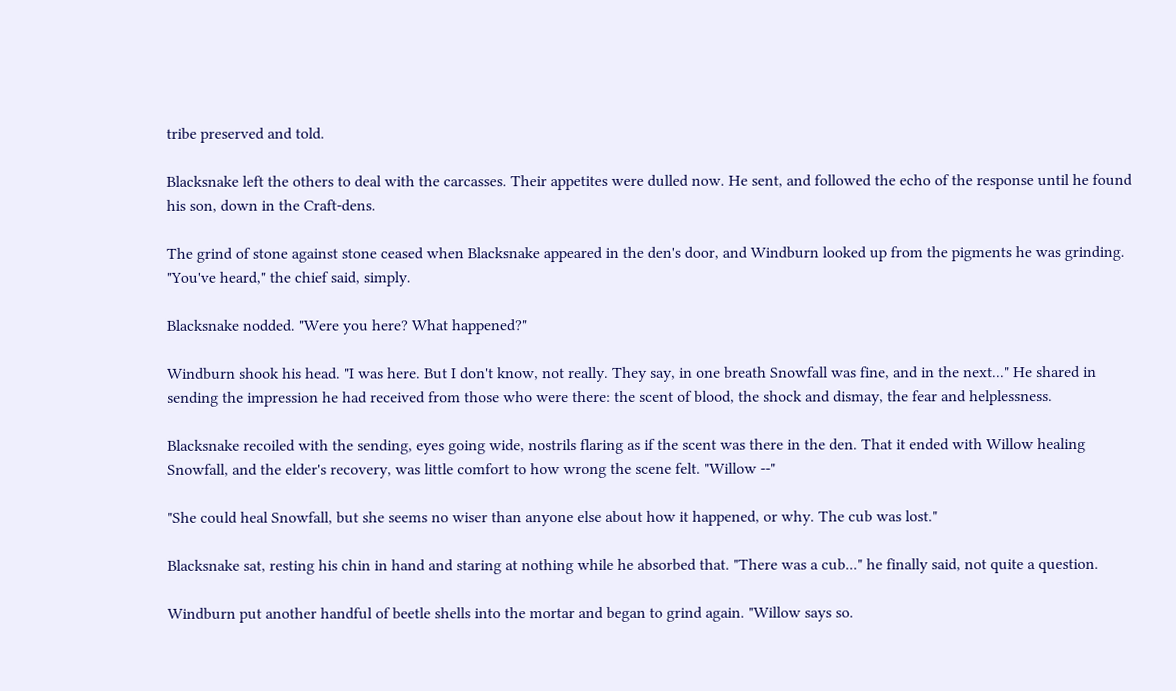tribe preserved and told.

Blacksnake left the others to deal with the carcasses. Their appetites were dulled now. He sent, and followed the echo of the response until he found his son, down in the Craft-dens.

The grind of stone against stone ceased when Blacksnake appeared in the den's door, and Windburn looked up from the pigments he was grinding. "You've heard," the chief said, simply.

Blacksnake nodded. "Were you here? What happened?"

Windburn shook his head. "I was here. But I don't know, not really. They say, in one breath Snowfall was fine, and in the next..." He shared in sending the impression he had received from those who were there: the scent of blood, the shock and dismay, the fear and helplessness.

Blacksnake recoiled with the sending, eyes going wide, nostrils flaring as if the scent was there in the den. That it ended with Willow healing Snowfall, and the elder's recovery, was little comfort to how wrong the scene felt. "Willow --"

"She could heal Snowfall, but she seems no wiser than anyone else about how it happened, or why. The cub was lost."

Blacksnake sat, resting his chin in hand and staring at nothing while he absorbed that. "There was a cub..." he finally said, not quite a question.

Windburn put another handful of beetle shells into the mortar and began to grind again. "Willow says so.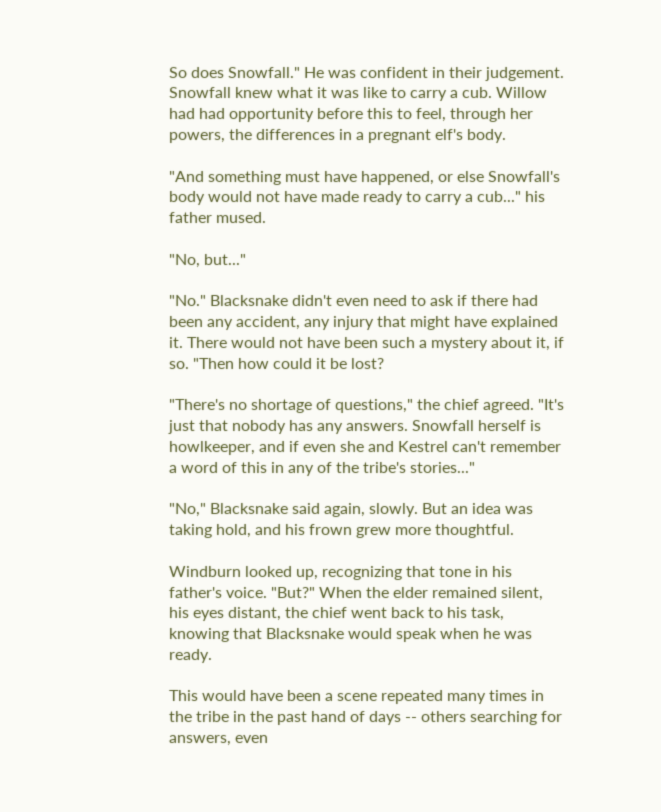So does Snowfall." He was confident in their judgement. Snowfall knew what it was like to carry a cub. Willow had had opportunity before this to feel, through her powers, the differences in a pregnant elf's body.

"And something must have happened, or else Snowfall's body would not have made ready to carry a cub..." his father mused.

"No, but..."

"No." Blacksnake didn't even need to ask if there had been any accident, any injury that might have explained it. There would not have been such a mystery about it, if so. "Then how could it be lost?

"There's no shortage of questions," the chief agreed. "It's just that nobody has any answers. Snowfall herself is howlkeeper, and if even she and Kestrel can't remember a word of this in any of the tribe's stories..."

"No," Blacksnake said again, slowly. But an idea was taking hold, and his frown grew more thoughtful.

Windburn looked up, recognizing that tone in his father's voice. "But?" When the elder remained silent, his eyes distant, the chief went back to his task, knowing that Blacksnake would speak when he was ready.

This would have been a scene repeated many times in the tribe in the past hand of days -- others searching for answers, even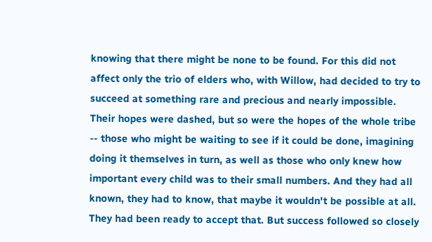knowing that there might be none to be found. For this did not affect only the trio of elders who, with Willow, had decided to try to succeed at something rare and precious and nearly impossible. Their hopes were dashed, but so were the hopes of the whole tribe -- those who might be waiting to see if it could be done, imagining doing it themselves in turn, as well as those who only knew how important every child was to their small numbers. And they had all known, they had to know, that maybe it wouldn't be possible at all. They had been ready to accept that. But success followed so closely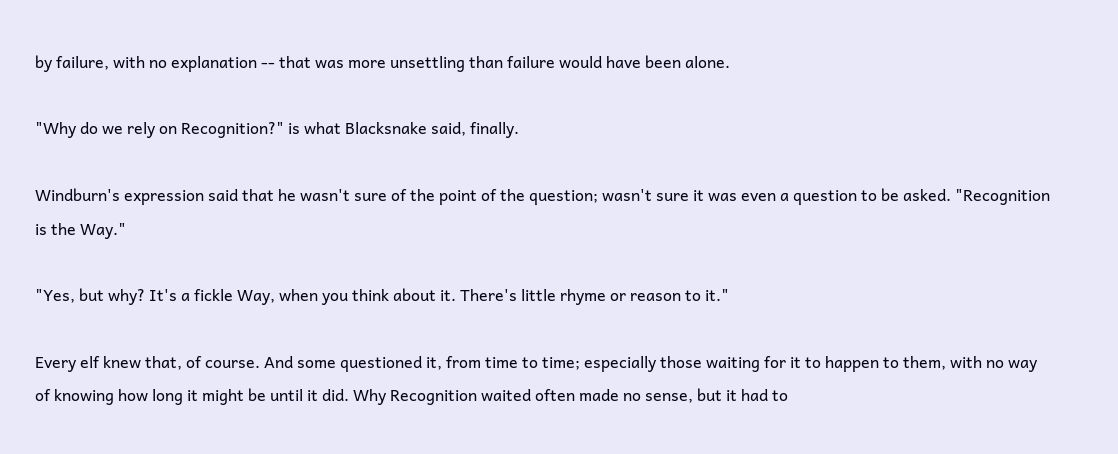by failure, with no explanation -- that was more unsettling than failure would have been alone.

"Why do we rely on Recognition?" is what Blacksnake said, finally.

Windburn's expression said that he wasn't sure of the point of the question; wasn't sure it was even a question to be asked. "Recognition is the Way."

"Yes, but why? It's a fickle Way, when you think about it. There's little rhyme or reason to it."

Every elf knew that, of course. And some questioned it, from time to time; especially those waiting for it to happen to them, with no way of knowing how long it might be until it did. Why Recognition waited often made no sense, but it had to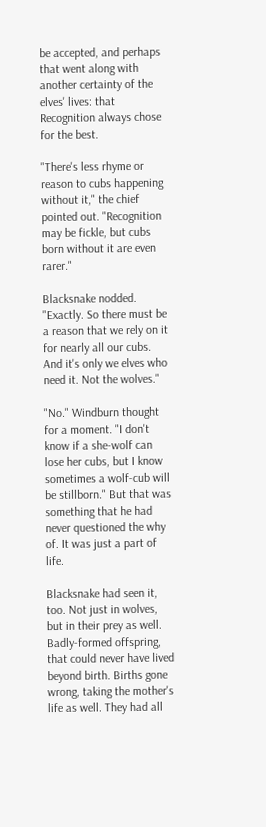be accepted, and perhaps that went along with another certainty of the elves' lives: that Recognition always chose for the best.

"There's less rhyme or reason to cubs happening without it," the chief pointed out. "Recognition may be fickle, but cubs born without it are even rarer."

Blacksnake nodded. "Exactly. So there must be a reason that we rely on it for nearly all our cubs. And it's only we elves who need it. Not the wolves."

"No." Windburn thought for a moment. "I don't know if a she-wolf can lose her cubs, but I know sometimes a wolf-cub will be stillborn." But that was something that he had never questioned the why of. It was just a part of life.

Blacksnake had seen it, too. Not just in wolves, but in their prey as well. Badly-formed offspring, that could never have lived beyond birth. Births gone wrong, taking the mother's life as well. They had all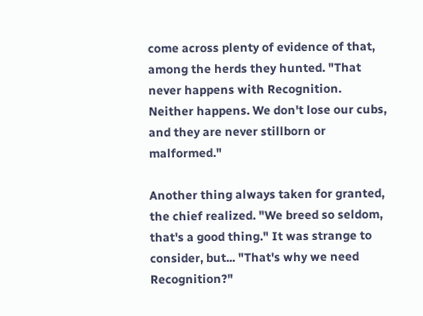come across plenty of evidence of that, among the herds they hunted. "That never happens with Recognition. Neither happens. We don't lose our cubs, and they are never stillborn or malformed."

Another thing always taken for granted, the chief realized. "We breed so seldom, that's a good thing." It was strange to consider, but... "That's why we need Recognition?"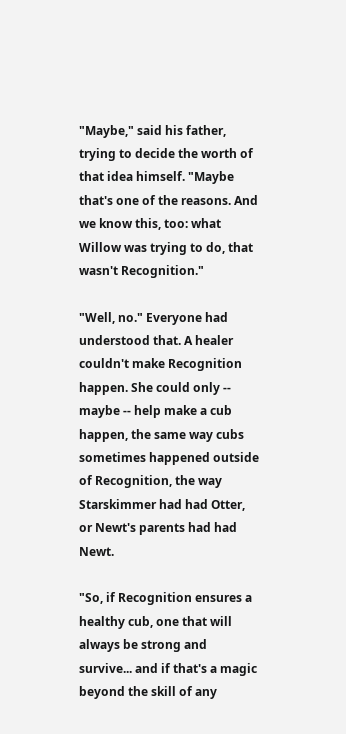"Maybe," said his father, trying to decide the worth of that idea himself. "Maybe that's one of the reasons. And we know this, too: what Willow was trying to do, that wasn't Recognition."

"Well, no." Everyone had understood that. A healer couldn't make Recognition happen. She could only -- maybe -- help make a cub happen, the same way cubs sometimes happened outside of Recognition, the way Starskimmer had had Otter, or Newt's parents had had Newt.

"So, if Recognition ensures a healthy cub, one that will always be strong and survive... and if that's a magic beyond the skill of any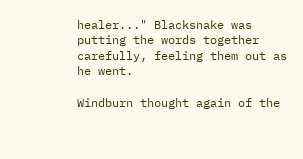healer..." Blacksnake was putting the words together carefully, feeling them out as he went.

Windburn thought again of the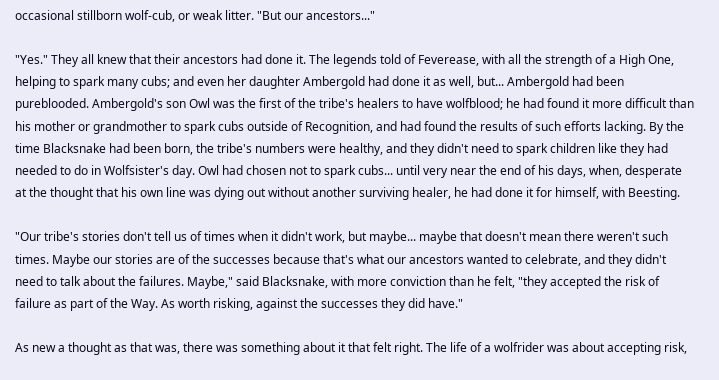occasional stillborn wolf-cub, or weak litter. "But our ancestors..."

"Yes." They all knew that their ancestors had done it. The legends told of Feverease, with all the strength of a High One, helping to spark many cubs; and even her daughter Ambergold had done it as well, but... Ambergold had been pureblooded. Ambergold's son Owl was the first of the tribe's healers to have wolfblood; he had found it more difficult than his mother or grandmother to spark cubs outside of Recognition, and had found the results of such efforts lacking. By the time Blacksnake had been born, the tribe's numbers were healthy, and they didn't need to spark children like they had needed to do in Wolfsister's day. Owl had chosen not to spark cubs... until very near the end of his days, when, desperate at the thought that his own line was dying out without another surviving healer, he had done it for himself, with Beesting.

"Our tribe's stories don't tell us of times when it didn't work, but maybe... maybe that doesn't mean there weren't such times. Maybe our stories are of the successes because that's what our ancestors wanted to celebrate, and they didn't need to talk about the failures. Maybe," said Blacksnake, with more conviction than he felt, "they accepted the risk of failure as part of the Way. As worth risking, against the successes they did have."

As new a thought as that was, there was something about it that felt right. The life of a wolfrider was about accepting risk,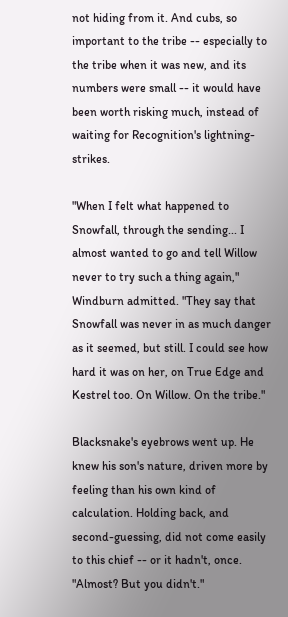not hiding from it. And cubs, so important to the tribe -- especially to the tribe when it was new, and its numbers were small -- it would have been worth risking much, instead of waiting for Recognition's lightning-strikes.

"When I felt what happened to Snowfall, through the sending... I almost wanted to go and tell Willow never to try such a thing again," Windburn admitted. "They say that Snowfall was never in as much danger as it seemed, but still. I could see how hard it was on her, on True Edge and Kestrel too. On Willow. On the tribe."

Blacksnake's eyebrows went up. He knew his son's nature, driven more by feeling than his own kind of calculation. Holding back, and second-guessing, did not come easily to this chief -- or it hadn't, once. "Almost? But you didn't."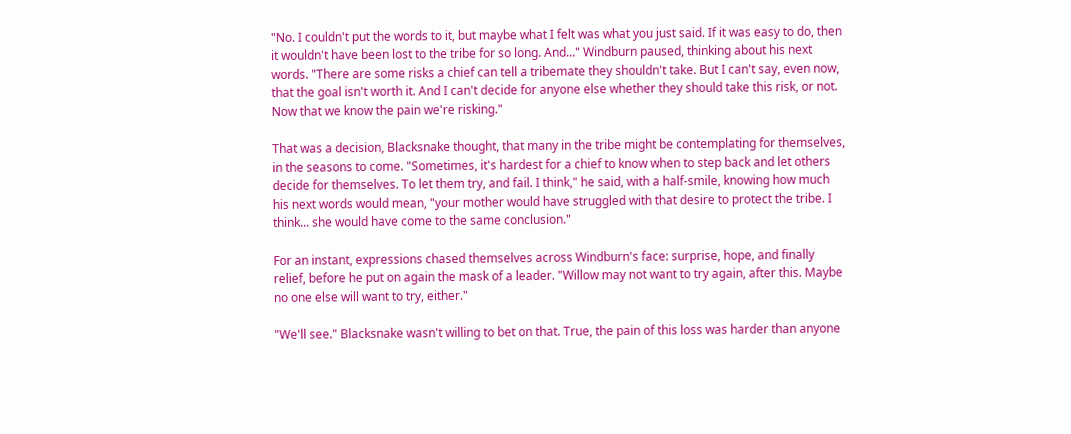"No. I couldn't put the words to it, but maybe what I felt was what you just said. If it was easy to do, then it wouldn't have been lost to the tribe for so long. And..." Windburn paused, thinking about his next words. "There are some risks a chief can tell a tribemate they shouldn't take. But I can't say, even now, that the goal isn't worth it. And I can't decide for anyone else whether they should take this risk, or not. Now that we know the pain we're risking."

That was a decision, Blacksnake thought, that many in the tribe might be contemplating for themselves, in the seasons to come. "Sometimes, it's hardest for a chief to know when to step back and let others decide for themselves. To let them try, and fail. I think," he said, with a half-smile, knowing how much his next words would mean, "your mother would have struggled with that desire to protect the tribe. I think... she would have come to the same conclusion."

For an instant, expressions chased themselves across Windburn's face: surprise, hope, and finally relief, before he put on again the mask of a leader. "Willow may not want to try again, after this. Maybe no one else will want to try, either."

"We'll see." Blacksnake wasn't willing to bet on that. True, the pain of this loss was harder than anyone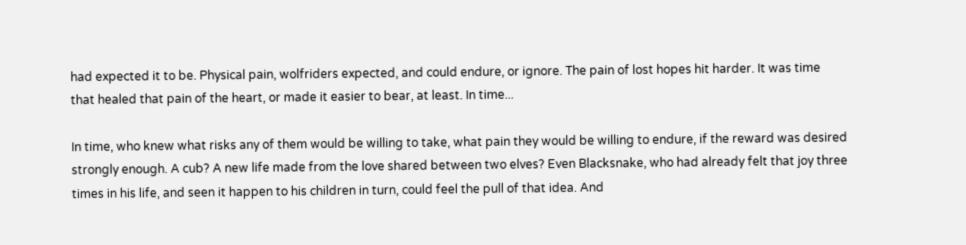had expected it to be. Physical pain, wolfriders expected, and could endure, or ignore. The pain of lost hopes hit harder. It was time that healed that pain of the heart, or made it easier to bear, at least. In time...

In time, who knew what risks any of them would be willing to take, what pain they would be willing to endure, if the reward was desired strongly enough. A cub? A new life made from the love shared between two elves? Even Blacksnake, who had already felt that joy three times in his life, and seen it happen to his children in turn, could feel the pull of that idea. And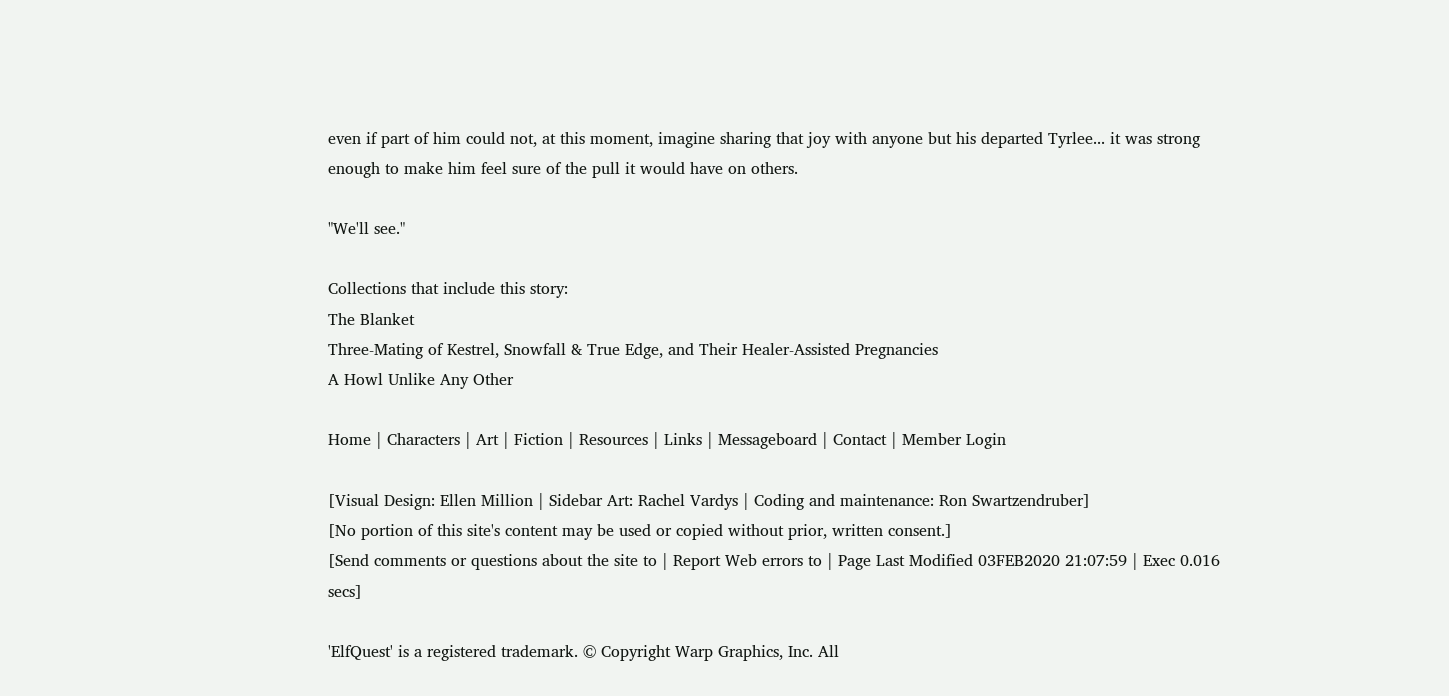even if part of him could not, at this moment, imagine sharing that joy with anyone but his departed Tyrlee... it was strong enough to make him feel sure of the pull it would have on others.

"We'll see."

Collections that include this story:
The Blanket
Three-Mating of Kestrel, Snowfall & True Edge, and Their Healer-Assisted Pregnancies
A Howl Unlike Any Other

Home | Characters | Art | Fiction | Resources | Links | Messageboard | Contact | Member Login

[Visual Design: Ellen Million | Sidebar Art: Rachel Vardys | Coding and maintenance: Ron Swartzendruber]
[No portion of this site's content may be used or copied without prior, written consent.]
[Send comments or questions about the site to | Report Web errors to | Page Last Modified 03FEB2020 21:07:59 | Exec 0.016 secs]

'ElfQuest' is a registered trademark. © Copyright Warp Graphics, Inc. All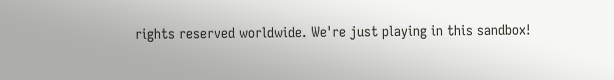rights reserved worldwide. We're just playing in this sandbox!